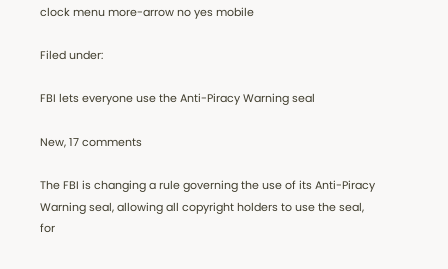clock menu more-arrow no yes mobile

Filed under:

FBI lets everyone use the Anti-Piracy Warning seal

New, 17 comments

The FBI is changing a rule governing the use of its Anti-Piracy Warning seal, allowing all copyright holders to use the seal, for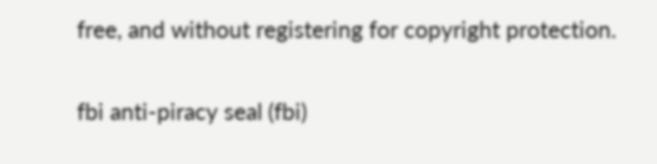free, and without registering for copyright protection.

fbi anti-piracy seal (fbi)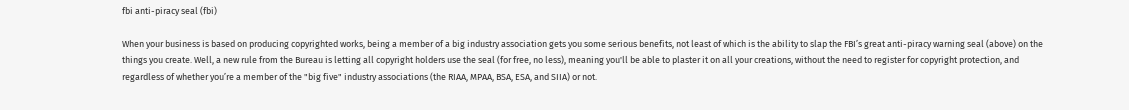fbi anti-piracy seal (fbi)

When your business is based on producing copyrighted works, being a member of a big industry association gets you some serious benefits, not least of which is the ability to slap the FBI’s great anti-piracy warning seal (above) on the things you create. Well, a new rule from the Bureau is letting all copyright holders use the seal (for free, no less), meaning you'll be able to plaster it on all your creations, without the need to register for copyright protection, and regardless of whether you’re a member of the "big five" industry associations (the RIAA, MPAA, BSA, ESA, and SIIA) or not.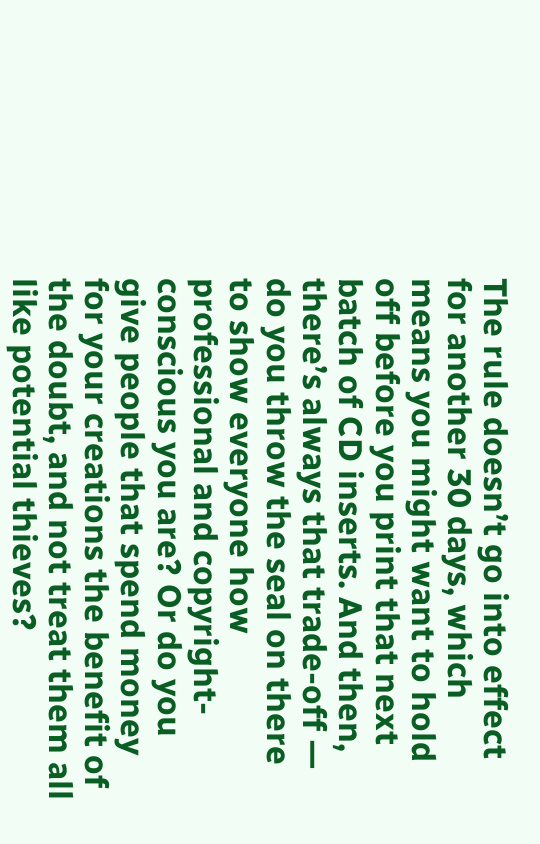The rule doesn’t go into effect for another 30 days, which means you might want to hold off before you print that next batch of CD inserts. And then, there’s always that trade-off — do you throw the seal on there to show everyone how professional and copyright-conscious you are? Or do you give people that spend money for your creations the benefit of the doubt, and not treat them all like potential thieves?